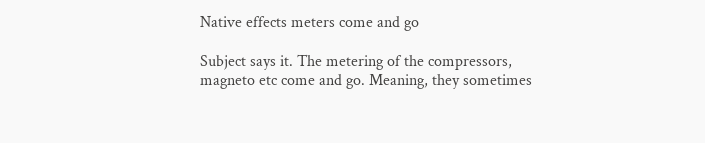Native effects meters come and go

Subject says it. The metering of the compressors, magneto etc come and go. Meaning, they sometimes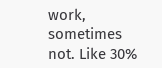work, sometimes not. Like 30%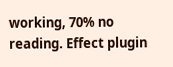working, 70% no reading. Effect plugin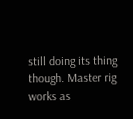still doing its thing though. Master rig works as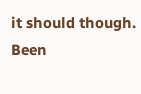it should though. Been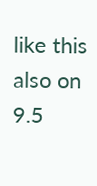like this also on 9.5